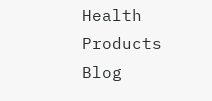Health Products Blog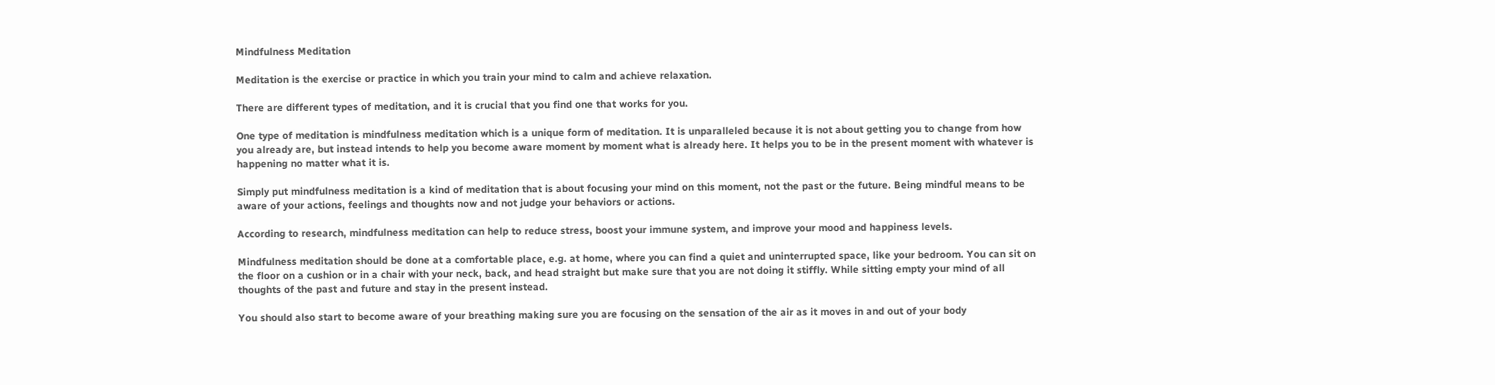Mindfulness Meditation

Meditation is the exercise or practice in which you train your mind to calm and achieve relaxation.

There are different types of meditation, and it is crucial that you find one that works for you.

One type of meditation is mindfulness meditation which is a unique form of meditation. It is unparalleled because it is not about getting you to change from how you already are, but instead intends to help you become aware moment by moment what is already here. It helps you to be in the present moment with whatever is happening no matter what it is.

Simply put mindfulness meditation is a kind of meditation that is about focusing your mind on this moment, not the past or the future. Being mindful means to be aware of your actions, feelings and thoughts now and not judge your behaviors or actions.

According to research, mindfulness meditation can help to reduce stress, boost your immune system, and improve your mood and happiness levels.

Mindfulness meditation should be done at a comfortable place, e.g. at home, where you can find a quiet and uninterrupted space, like your bedroom. You can sit on the floor on a cushion or in a chair with your neck, back, and head straight but make sure that you are not doing it stiffly. While sitting empty your mind of all thoughts of the past and future and stay in the present instead.

You should also start to become aware of your breathing making sure you are focusing on the sensation of the air as it moves in and out of your body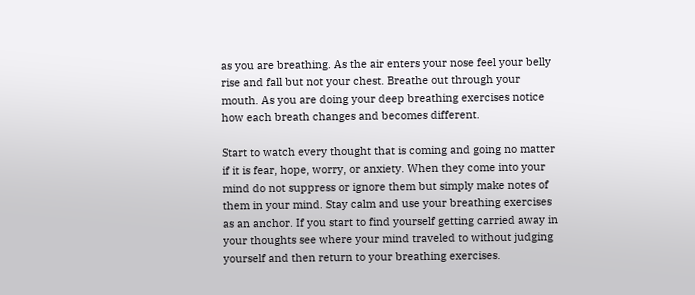as you are breathing. As the air enters your nose feel your belly rise and fall but not your chest. Breathe out through your mouth. As you are doing your deep breathing exercises notice how each breath changes and becomes different.

Start to watch every thought that is coming and going no matter if it is fear, hope, worry, or anxiety. When they come into your mind do not suppress or ignore them but simply make notes of them in your mind. Stay calm and use your breathing exercises as an anchor. If you start to find yourself getting carried away in your thoughts see where your mind traveled to without judging yourself and then return to your breathing exercises.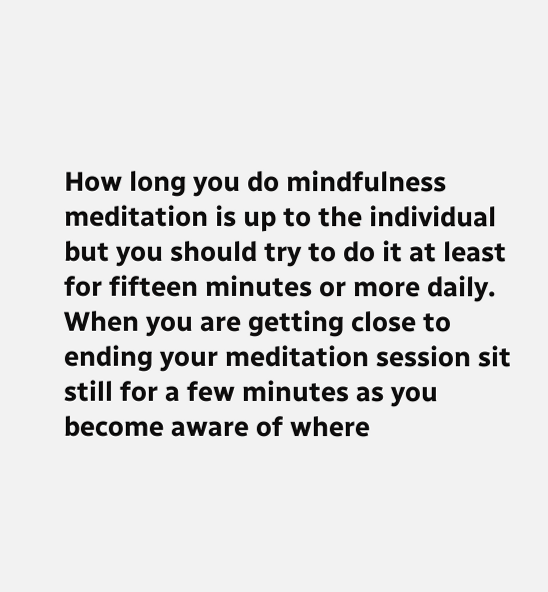How long you do mindfulness meditation is up to the individual but you should try to do it at least for fifteen minutes or more daily. When you are getting close to ending your meditation session sit still for a few minutes as you become aware of where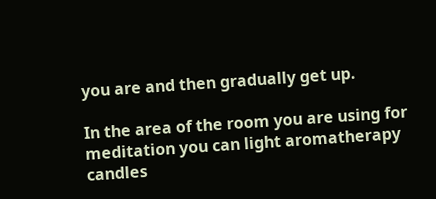you are and then gradually get up.

In the area of the room you are using for meditation you can light aromatherapy candles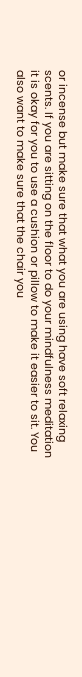or incense but make sure that what you are using have soft relaxing scents. If you are sitting on the floor to do your mindfulness meditation it is okay for you to use a cushion or pillow to make it easier to sit. You also want to make sure that the chair you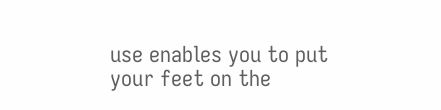use enables you to put your feet on the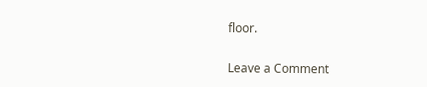floor.

Leave a Comment